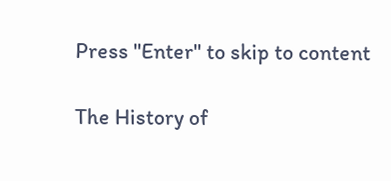Press "Enter" to skip to content

The History of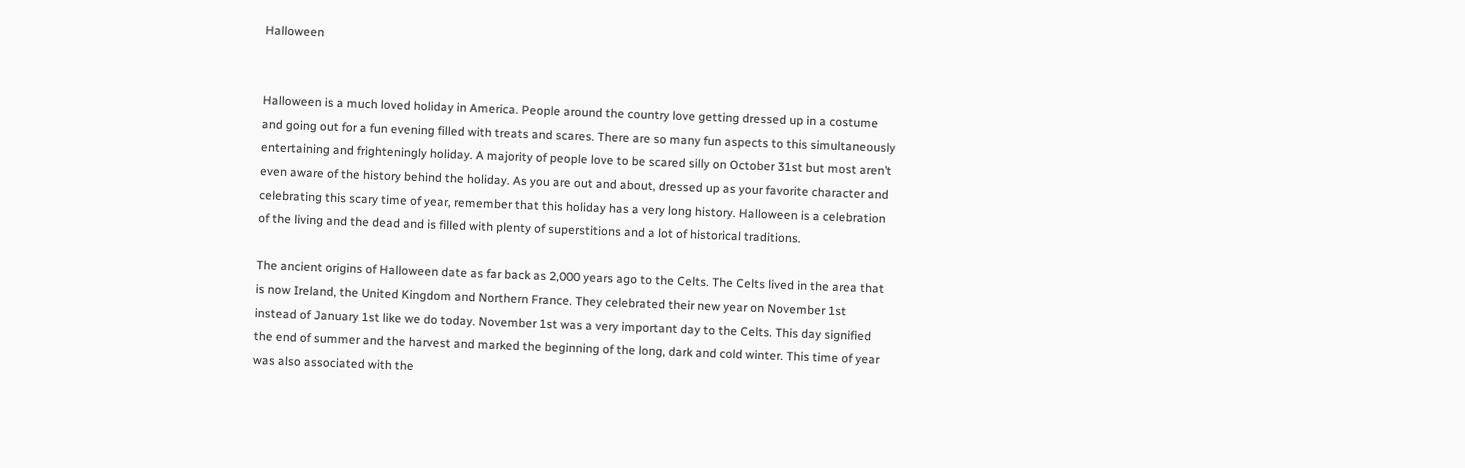Halloween


Halloween is a much loved holiday in America. People around the country love getting dressed up in a costume and going out for a fun evening filled with treats and scares. There are so many fun aspects to this simultaneously entertaining and frighteningly holiday. A majority of people love to be scared silly on October 31st but most aren’t even aware of the history behind the holiday. As you are out and about, dressed up as your favorite character and celebrating this scary time of year, remember that this holiday has a very long history. Halloween is a celebration of the living and the dead and is filled with plenty of superstitions and a lot of historical traditions.

The ancient origins of Halloween date as far back as 2,000 years ago to the Celts. The Celts lived in the area that is now Ireland, the United Kingdom and Northern France. They celebrated their new year on November 1st instead of January 1st like we do today. November 1st was a very important day to the Celts. This day signified the end of summer and the harvest and marked the beginning of the long, dark and cold winter. This time of year was also associated with the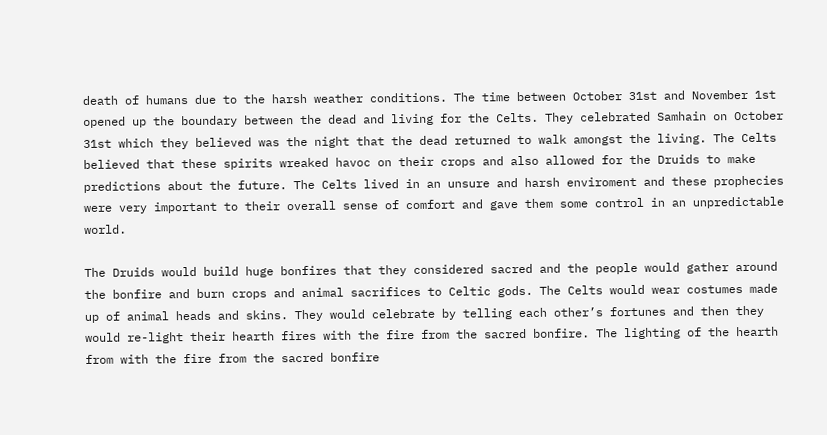death of humans due to the harsh weather conditions. The time between October 31st and November 1st opened up the boundary between the dead and living for the Celts. They celebrated Samhain on October 31st which they believed was the night that the dead returned to walk amongst the living. The Celts believed that these spirits wreaked havoc on their crops and also allowed for the Druids to make predictions about the future. The Celts lived in an unsure and harsh enviroment and these prophecies were very important to their overall sense of comfort and gave them some control in an unpredictable world.

The Druids would build huge bonfires that they considered sacred and the people would gather around the bonfire and burn crops and animal sacrifices to Celtic gods. The Celts would wear costumes made up of animal heads and skins. They would celebrate by telling each other’s fortunes and then they would re-light their hearth fires with the fire from the sacred bonfire. The lighting of the hearth from with the fire from the sacred bonfire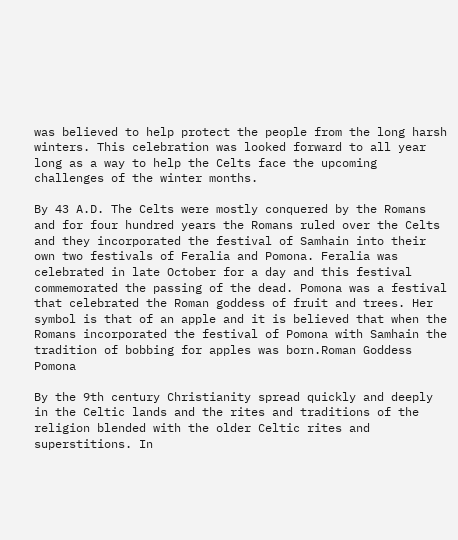was believed to help protect the people from the long harsh winters. This celebration was looked forward to all year long as a way to help the Celts face the upcoming challenges of the winter months.

By 43 A.D. The Celts were mostly conquered by the Romans and for four hundred years the Romans ruled over the Celts and they incorporated the festival of Samhain into their own two festivals of Feralia and Pomona. Feralia was celebrated in late October for a day and this festival commemorated the passing of the dead. Pomona was a festival that celebrated the Roman goddess of fruit and trees. Her symbol is that of an apple and it is believed that when the Romans incorporated the festival of Pomona with Samhain the tradition of bobbing for apples was born.Roman Goddess Pomona

By the 9th century Christianity spread quickly and deeply in the Celtic lands and the rites and traditions of the religion blended with the older Celtic rites and superstitions. In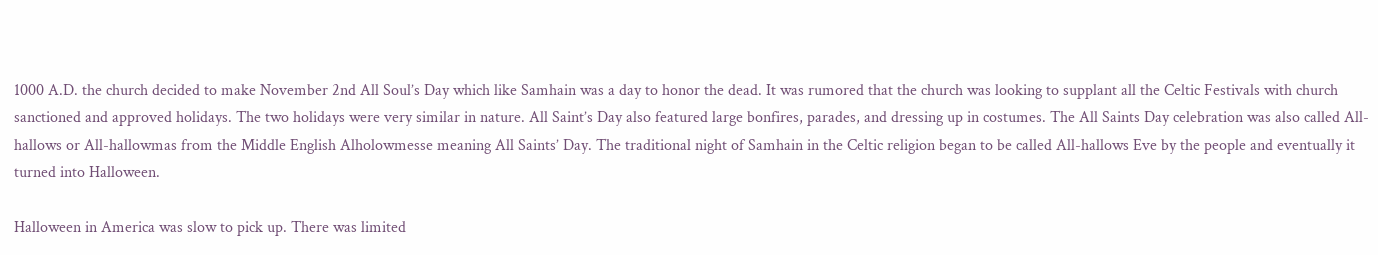1000 A.D. the church decided to make November 2nd All Soul’s Day which like Samhain was a day to honor the dead. It was rumored that the church was looking to supplant all the Celtic Festivals with church sanctioned and approved holidays. The two holidays were very similar in nature. All Saint’s Day also featured large bonfires, parades, and dressing up in costumes. The All Saints Day celebration was also called All-hallows or All-hallowmas from the Middle English Alholowmesse meaning All Saints’ Day. The traditional night of Samhain in the Celtic religion began to be called All-hallows Eve by the people and eventually it turned into Halloween.

Halloween in America was slow to pick up. There was limited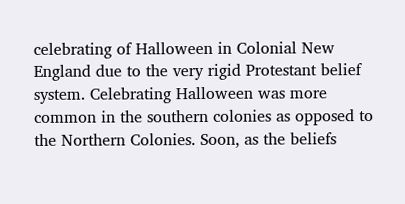celebrating of Halloween in Colonial New England due to the very rigid Protestant belief system. Celebrating Halloween was more common in the southern colonies as opposed to the Northern Colonies. Soon, as the beliefs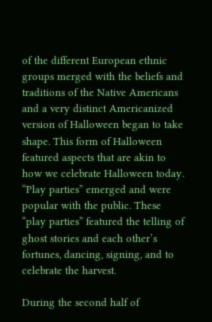of the different European ethnic groups merged with the beliefs and traditions of the Native Americans and a very distinct Americanized version of Halloween began to take shape. This form of Halloween featured aspects that are akin to how we celebrate Halloween today. “Play parties” emerged and were popular with the public. These “play parties” featured the telling of ghost stories and each other’s fortunes, dancing, signing, and to celebrate the harvest.

During the second half of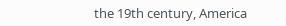the 19th century, America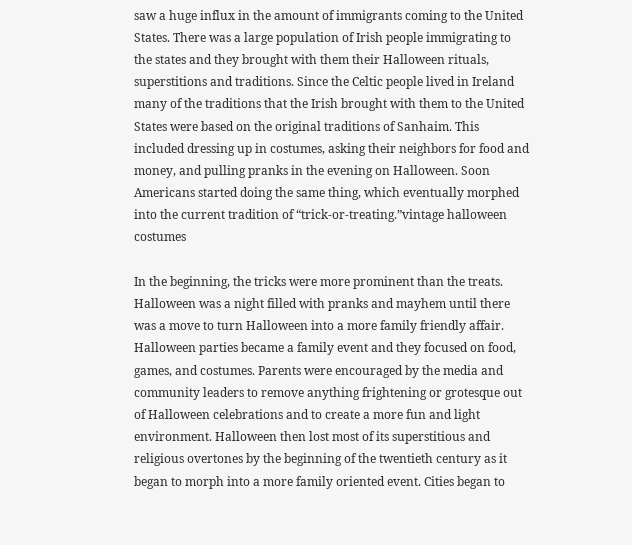saw a huge influx in the amount of immigrants coming to the United States. There was a large population of Irish people immigrating to the states and they brought with them their Halloween rituals, superstitions and traditions. Since the Celtic people lived in Ireland many of the traditions that the Irish brought with them to the United States were based on the original traditions of Sanhaim. This included dressing up in costumes, asking their neighbors for food and money, and pulling pranks in the evening on Halloween. Soon Americans started doing the same thing, which eventually morphed into the current tradition of “trick-or-treating.”vintage halloween costumes

In the beginning, the tricks were more prominent than the treats. Halloween was a night filled with pranks and mayhem until there was a move to turn Halloween into a more family friendly affair. Halloween parties became a family event and they focused on food, games, and costumes. Parents were encouraged by the media and community leaders to remove anything frightening or grotesque out of Halloween celebrations and to create a more fun and light environment. Halloween then lost most of its superstitious and religious overtones by the beginning of the twentieth century as it began to morph into a more family oriented event. Cities began to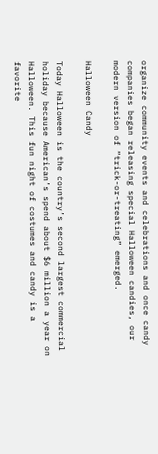organize community events and celebrations and once candy companies began releasing special Halloween candies, our modern version of “trick-or-treating” emerged.

Halloween Candy

Today Halloween is the country’s second largest commercial holiday because American’s spend about $6 million a year on Halloween. This fun night of costumes and candy is a favorite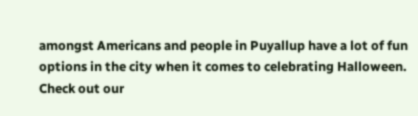amongst Americans and people in Puyallup have a lot of fun options in the city when it comes to celebrating Halloween. Check out our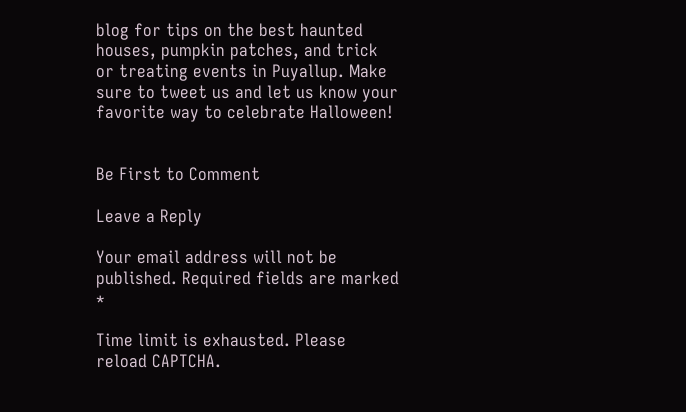blog for tips on the best haunted houses, pumpkin patches, and trick or treating events in Puyallup. Make sure to tweet us and let us know your favorite way to celebrate Halloween!


Be First to Comment

Leave a Reply

Your email address will not be published. Required fields are marked *

Time limit is exhausted. Please reload CAPTCHA.